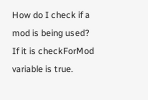How do I check if a mod is being used? If it is checkForMod variable is true.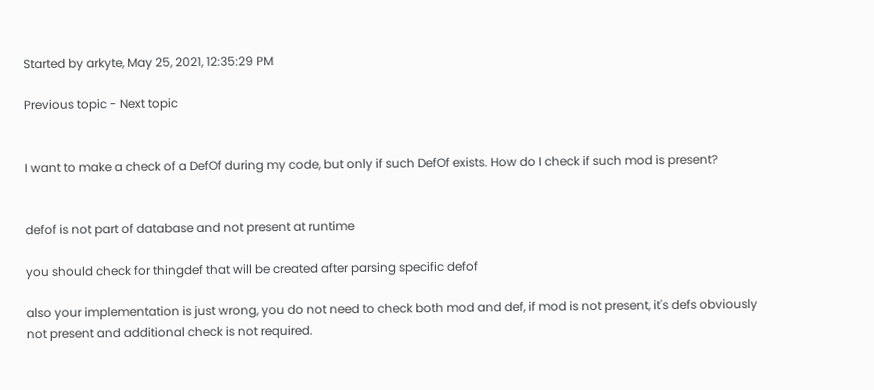Started by arkyte, May 25, 2021, 12:35:29 PM

Previous topic - Next topic


I want to make a check of a DefOf during my code, but only if such DefOf exists. How do I check if such mod is present?


defof is not part of database and not present at runtime

you should check for thingdef that will be created after parsing specific defof

also your implementation is just wrong, you do not need to check both mod and def, if mod is not present, it's defs obviously not present and additional check is not required.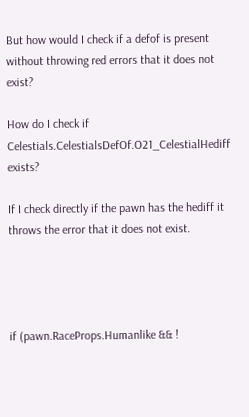But how would I check if a defof is present without throwing red errors that it does not exist?

How do I check if Celestials.CelestialsDefOf.O21_CelestialHediff exists?

If I check directly if the pawn has the hediff it throws the error that it does not exist.




if (pawn.RaceProps.Humanlike && !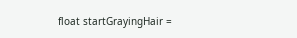float startGrayingHair =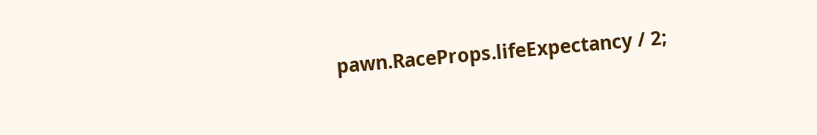pawn.RaceProps.lifeExpectancy / 2;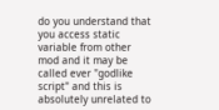do you understand that you access static variable from other mod and it may be called ever "godlike script" and this is absolutely unrelated to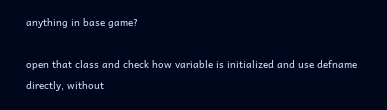anything in base game?

open that class and check how variable is initialized and use defname directly, without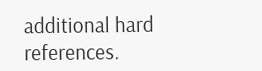additional hard references.